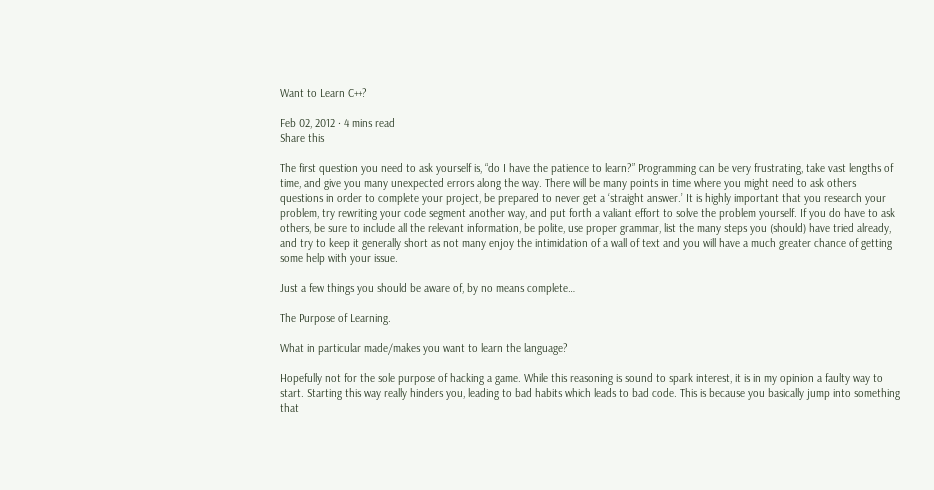Want to Learn C++?

Feb 02, 2012 · 4 mins read
Share this

The first question you need to ask yourself is, “do I have the patience to learn?” Programming can be very frustrating, take vast lengths of time, and give you many unexpected errors along the way. There will be many points in time where you might need to ask others questions in order to complete your project, be prepared to never get a ‘straight answer.’ It is highly important that you research your problem, try rewriting your code segment another way, and put forth a valiant effort to solve the problem yourself. If you do have to ask others, be sure to include all the relevant information, be polite, use proper grammar, list the many steps you (should) have tried already, and try to keep it generally short as not many enjoy the intimidation of a wall of text and you will have a much greater chance of getting some help with your issue.

Just a few things you should be aware of, by no means complete…

The Purpose of Learning.

What in particular made/makes you want to learn the language?

Hopefully not for the sole purpose of hacking a game. While this reasoning is sound to spark interest, it is in my opinion a faulty way to start. Starting this way really hinders you, leading to bad habits which leads to bad code. This is because you basically jump into something that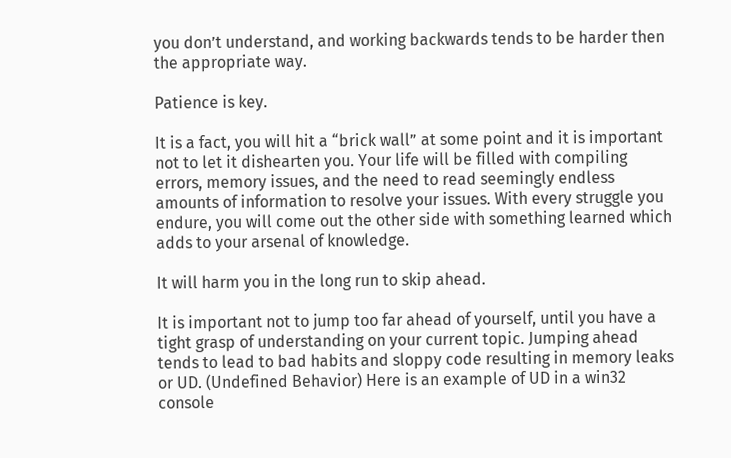you don’t understand, and working backwards tends to be harder then the appropriate way.

Patience is key.

It is a fact, you will hit a “brick wall” at some point and it is important not to let it dishearten you. Your life will be filled with compiling errors, memory issues, and the need to read seemingly endless amounts of information to resolve your issues. With every struggle you endure, you will come out the other side with something learned which adds to your arsenal of knowledge.

It will harm you in the long run to skip ahead.

It is important not to jump too far ahead of yourself, until you have a tight grasp of understanding on your current topic. Jumping ahead tends to lead to bad habits and sloppy code resulting in memory leaks or UD. (Undefined Behavior) Here is an example of UD in a win32 console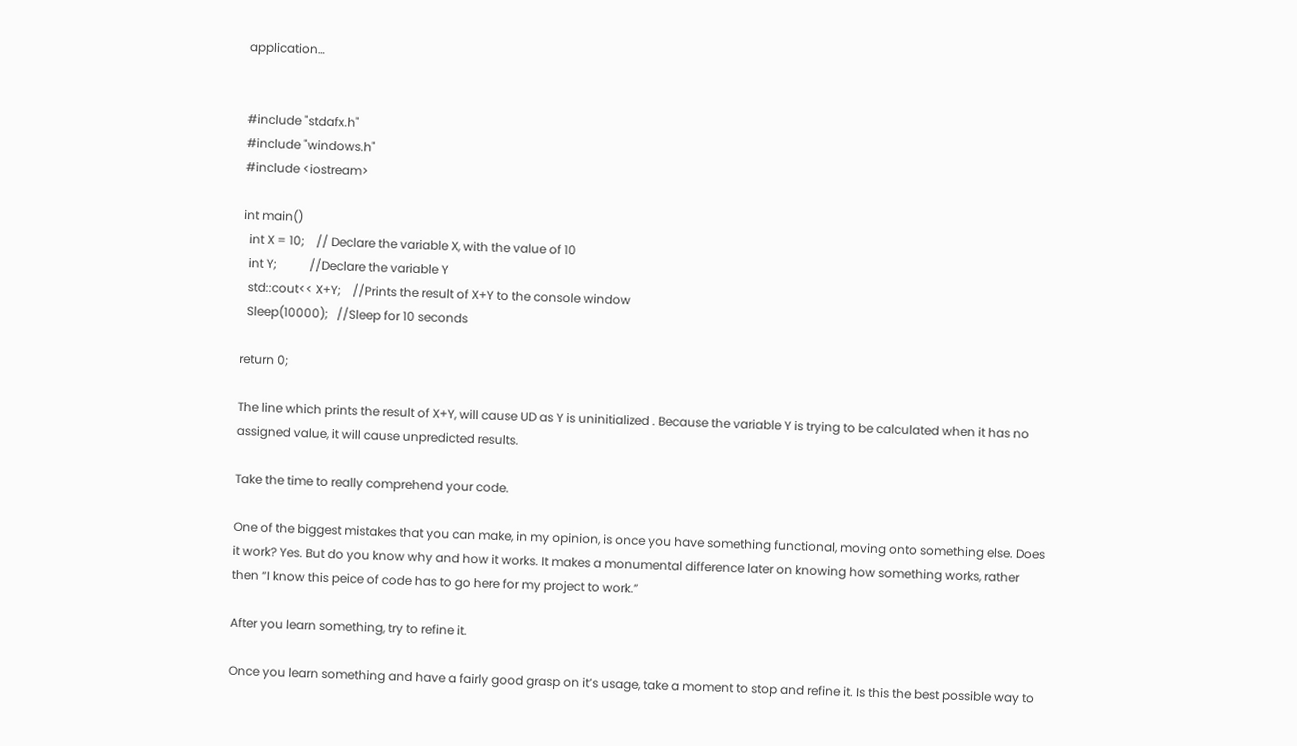application…


#include "stdafx.h"
#include "windows.h"
#include <iostream>

int main()
  int X = 10;    // Declare the variable X, with the value of 10
  int Y;           //Declare the variable Y
  std::cout<< X+Y;    //Prints the result of X+Y to the console window
  Sleep(10000);   //Sleep for 10 seconds

return 0;

The line which prints the result of X+Y, will cause UD as Y is uninitialized . Because the variable Y is trying to be calculated when it has no assigned value, it will cause unpredicted results.

Take the time to really comprehend your code.

One of the biggest mistakes that you can make, in my opinion, is once you have something functional, moving onto something else. Does it work? Yes. But do you know why and how it works. It makes a monumental difference later on knowing how something works, rather then “I know this peice of code has to go here for my project to work.”

After you learn something, try to refine it.

Once you learn something and have a fairly good grasp on it’s usage, take a moment to stop and refine it. Is this the best possible way to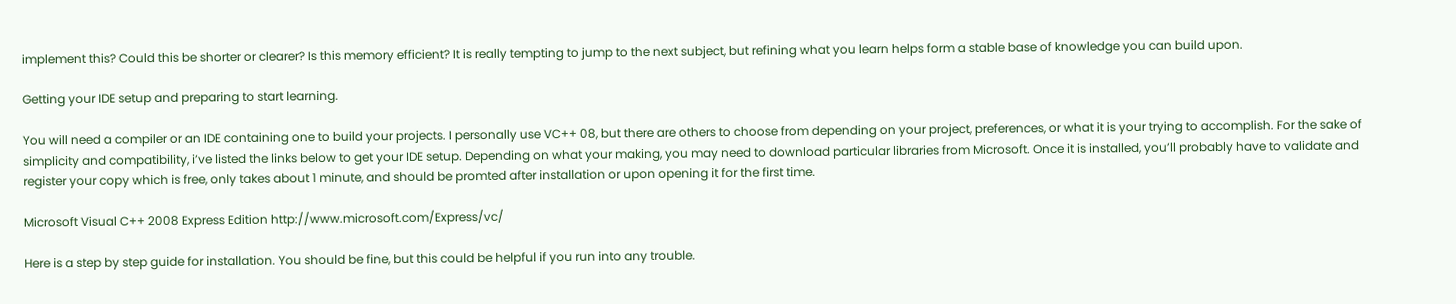implement this? Could this be shorter or clearer? Is this memory efficient? It is really tempting to jump to the next subject, but refining what you learn helps form a stable base of knowledge you can build upon.

Getting your IDE setup and preparing to start learning.

You will need a compiler or an IDE containing one to build your projects. I personally use VC++ 08, but there are others to choose from depending on your project, preferences, or what it is your trying to accomplish. For the sake of simplicity and compatibility, i’ve listed the links below to get your IDE setup. Depending on what your making, you may need to download particular libraries from Microsoft. Once it is installed, you’ll probably have to validate and register your copy which is free, only takes about 1 minute, and should be promted after installation or upon opening it for the first time.

Microsoft Visual C++ 2008 Express Edition http://www.microsoft.com/Express/vc/

Here is a step by step guide for installation. You should be fine, but this could be helpful if you run into any trouble.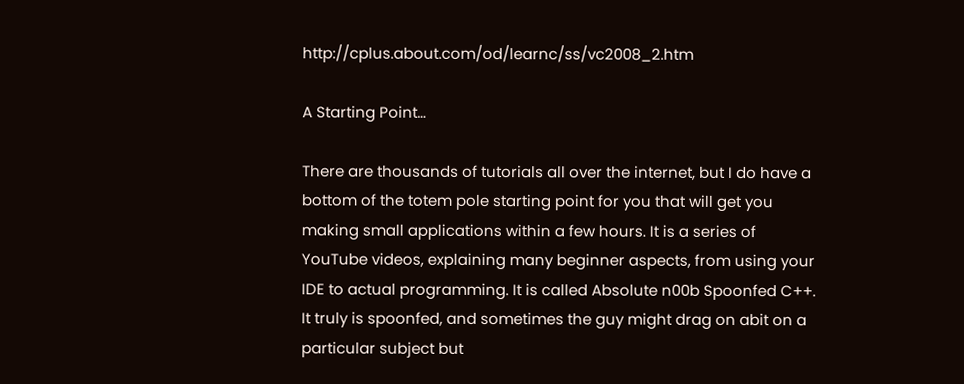http://cplus.about.com/od/learnc/ss/vc2008_2.htm

A Starting Point…

There are thousands of tutorials all over the internet, but I do have a bottom of the totem pole starting point for you that will get you making small applications within a few hours. It is a series of YouTube videos, explaining many beginner aspects, from using your IDE to actual programming. It is called Absolute n00b Spoonfed C++. It truly is spoonfed, and sometimes the guy might drag on abit on a particular subject but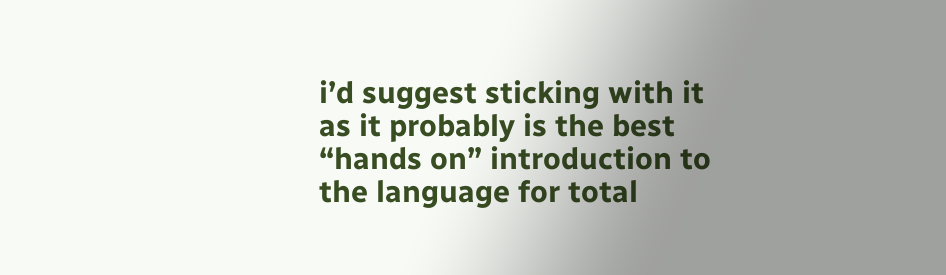i’d suggest sticking with it as it probably is the best “hands on” introduction to the language for total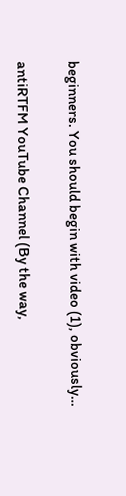beginners. You should begin with video (1), obviously…


antiRTFM YouTube Channel (By the way,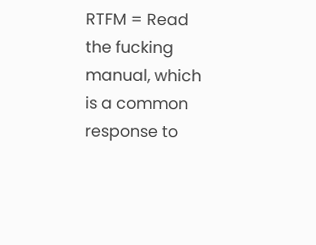RTFM = Read the fucking manual, which is a common response to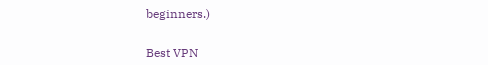beginners.)


Best VPN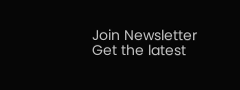Join Newsletter
Get the latest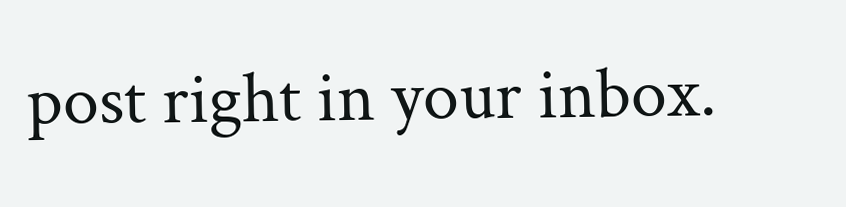post right in your inbox.